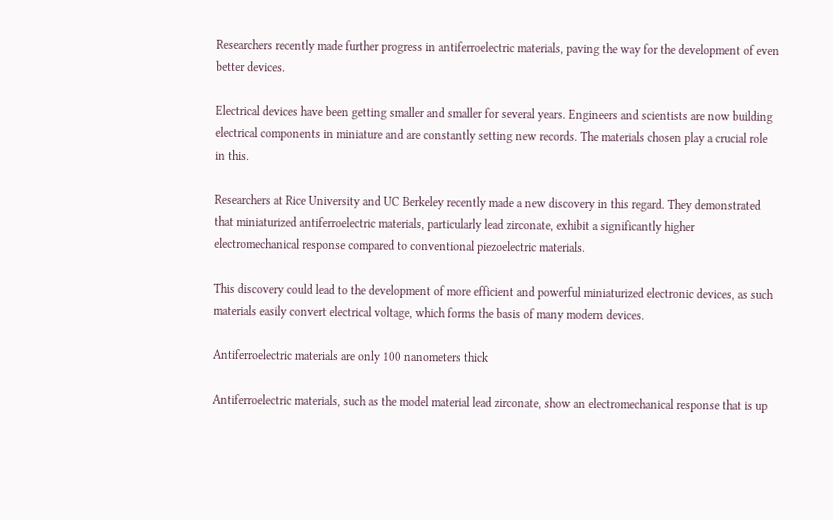Researchers recently made further progress in antiferroelectric materials, paving the way for the development of even better devices.

Electrical devices have been getting smaller and smaller for several years. Engineers and scientists are now building electrical components in miniature and are constantly setting new records. The materials chosen play a crucial role in this.

Researchers at Rice University and UC Berkeley recently made a new discovery in this regard. They demonstrated that miniaturized antiferroelectric materials, particularly lead zirconate, exhibit a significantly higher electromechanical response compared to conventional piezoelectric materials.

This discovery could lead to the development of more efficient and powerful miniaturized electronic devices, as such materials easily convert electrical voltage, which forms the basis of many modern devices.

Antiferroelectric materials are only 100 nanometers thick

Antiferroelectric materials, such as the model material lead zirconate, show an electromechanical response that is up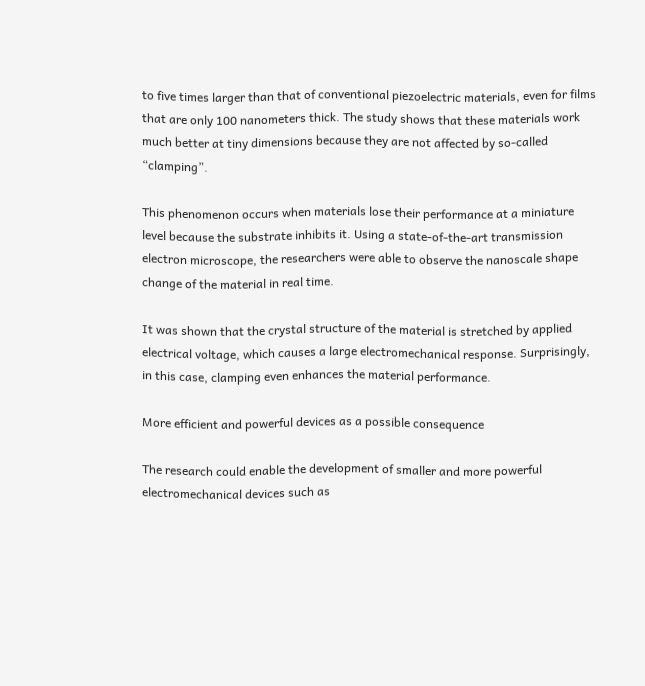to five times larger than that of conventional piezoelectric materials, even for films that are only 100 nanometers thick. The study shows that these materials work much better at tiny dimensions because they are not affected by so-called “clamping”.

This phenomenon occurs when materials lose their performance at a miniature level because the substrate inhibits it. Using a state-of-the-art transmission electron microscope, the researchers were able to observe the nanoscale shape change of the material in real time.

It was shown that the crystal structure of the material is stretched by applied electrical voltage, which causes a large electromechanical response. Surprisingly, in this case, clamping even enhances the material performance.

More efficient and powerful devices as a possible consequence

The research could enable the development of smaller and more powerful electromechanical devices such as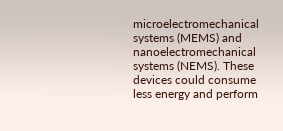microelectromechanical systems (MEMS) and nanoelectromechanical systems (NEMS). These devices could consume less energy and perform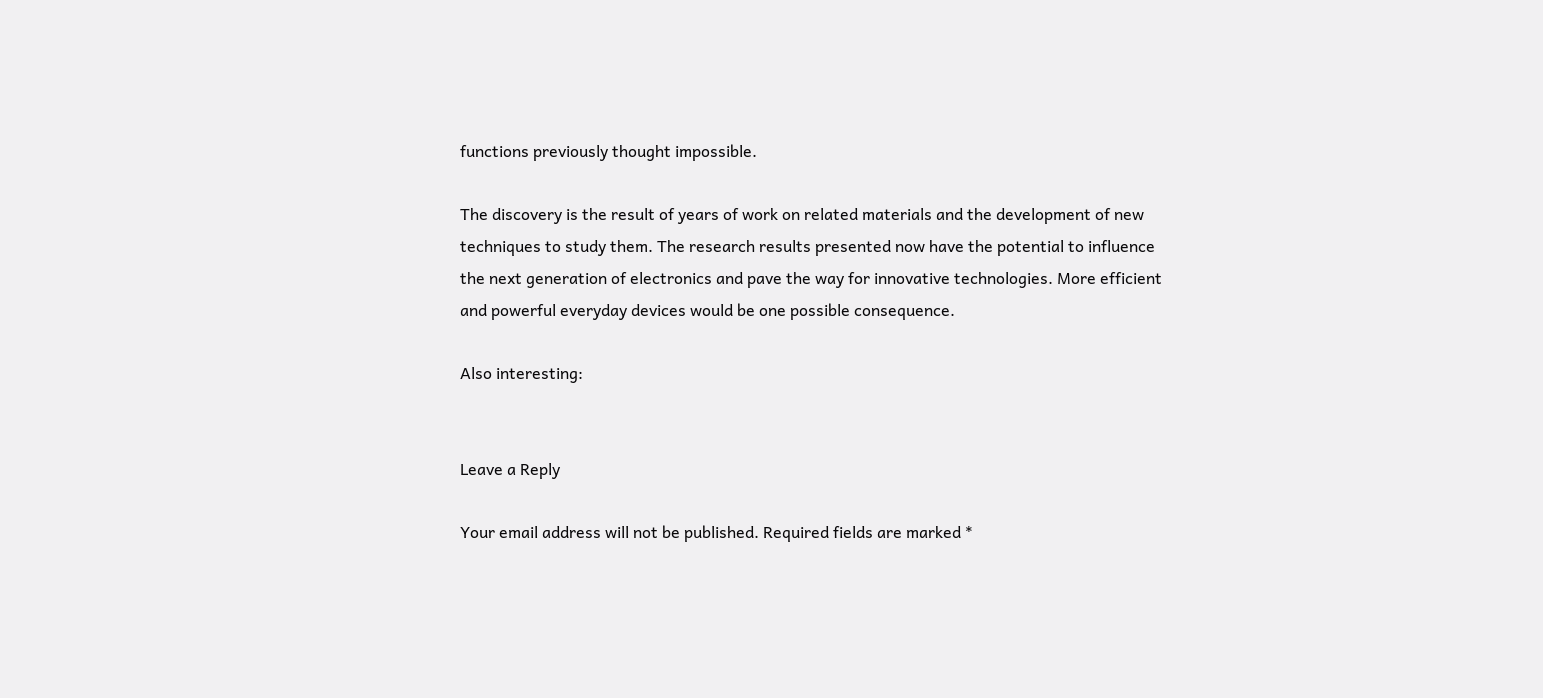functions previously thought impossible.

The discovery is the result of years of work on related materials and the development of new techniques to study them. The research results presented now have the potential to influence the next generation of electronics and pave the way for innovative technologies. More efficient and powerful everyday devices would be one possible consequence.

Also interesting:


Leave a Reply

Your email address will not be published. Required fields are marked *